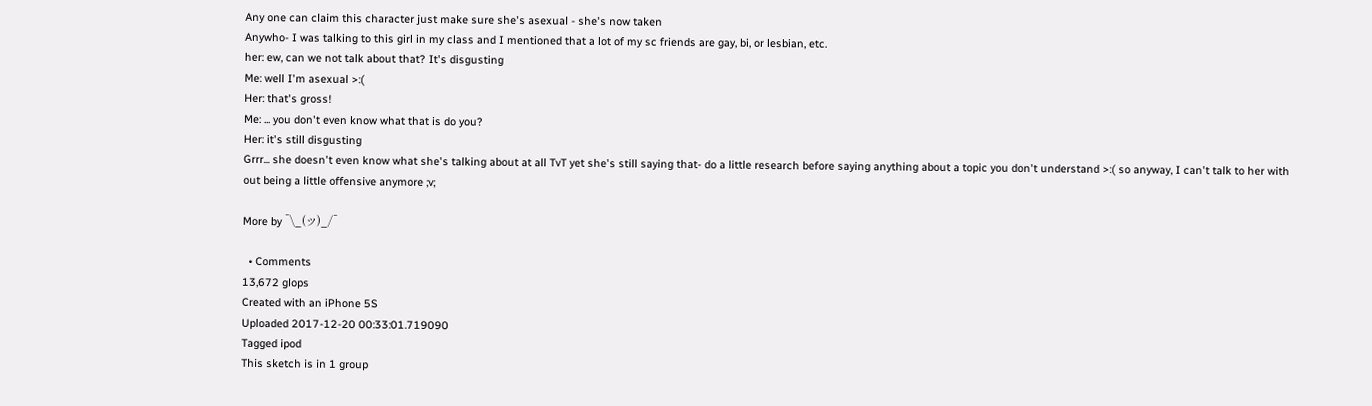Any one can claim this character just make sure she's asexual - she's now taken
Anywho- I was talking to this girl in my class and I mentioned that a lot of my sc friends are gay, bi, or lesbian, etc.
her: ew, can we not talk about that? It's disgusting
Me: well I'm asexual >:(
Her: that's gross!
Me: ... you don't even know what that is do you?
Her: it's still disgusting
Grrr... she doesn't even know what she's talking about at all TvT yet she's still saying that- do a little research before saying anything about a topic you don't understand >:( so anyway, I can't talk to her with out being a little offensive anymore ;v;

More by ¯\_(ツ)_/¯

  • Comments
13,672 glops
Created with an iPhone 5S
Uploaded 2017-12-20 00:33:01.719090
Tagged ipod
This sketch is in 1 group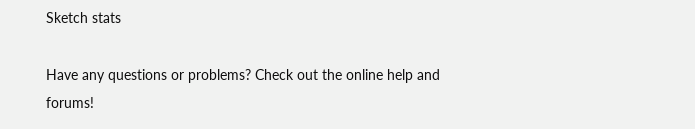Sketch stats

Have any questions or problems? Check out the online help and forums!